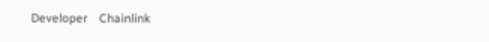Developer    Chainlink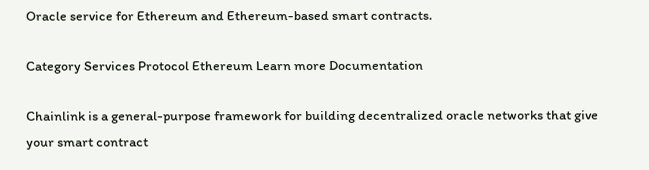Oracle service for Ethereum and Ethereum-based smart contracts.

Category Services Protocol Ethereum Learn more Documentation

Chainlink is a general-purpose framework for building decentralized oracle networks that give your smart contract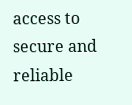access to secure and reliable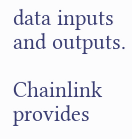data inputs and outputs.

Chainlink provides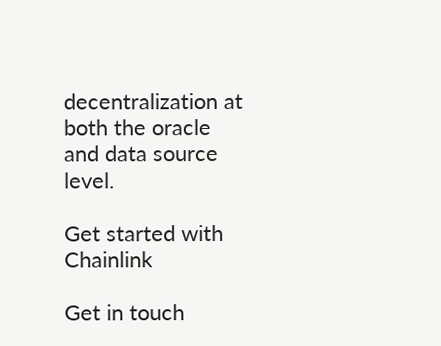decentralization at both the oracle and data source level.

Get started with Chainlink

Get in touch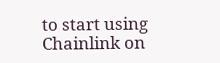to start using Chainlink on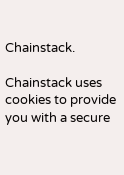Chainstack.

Chainstack uses cookies to provide you with a secure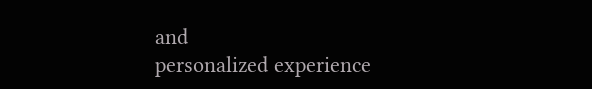and
personalized experience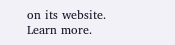on its website. Learn more.